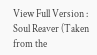View Full Version : Soul Reaver (Taken from the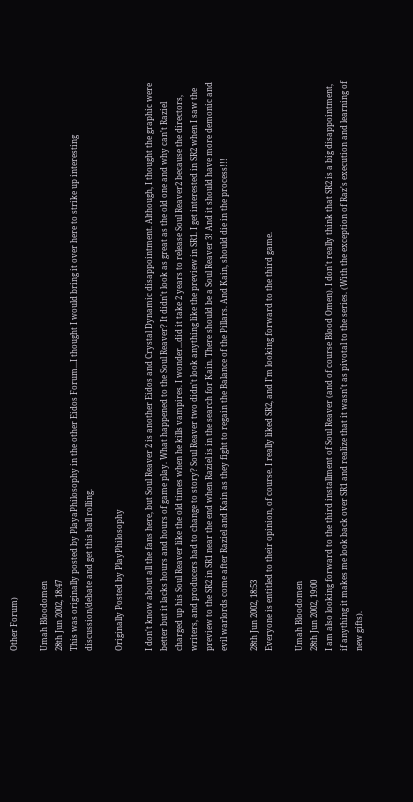Other Forum)

Umah Bloodomen
28th Jun 2002, 18:47
This was originally posted by PlayaPhilosophy in the other Eidos Forum...I thought I would bring it over here to strike up interesting discussion/debate and get this ball rolling.

Originally Posted by PlayPhilosophy

I don't know about all the fans here, but Soul Reaver 2 is another Eidos and Crystal Dynamic disappointment. Although, I thought the graphic were better but it lacks hours and hours of game play. What happened to the Soul Reaver? It didn't look as great as the old one and why can't Raziel charged up his Soul Reaver like the old times when he kills vampires. I wonder...did it take 2 years to release Soul Reaver2 because the directors, writers, and producers had to change to story? Soul Reaver two didn't look anything like the preview in SR1. I get interested in SR2 when I saw the preview to the SR2 in SR1 near the end when Raziel is in the search for Kain. There should be a Soul Reaver 3! And it should have more demonic and evil warlords come after Raziel and Kain as they fight to regain the Balance of the Pillars. And Kain, should die in the process!!!

28th Jun 2002, 18:53
Everyone is entitled to their opinion, of course. I really liked SR2, and I'm looking forward to the third game.

Umah Bloodomen
28th Jun 2002, 19:00
I am also looking forward to the third installment of Soul Reaver (and of course Blood Omen). I don't really think that SR2 is a big disappointment, if anything it makes me look back over SR1 and realize that it wasn't as pivotal to the series. (With the exception of Raz's execution and learning of new gifts).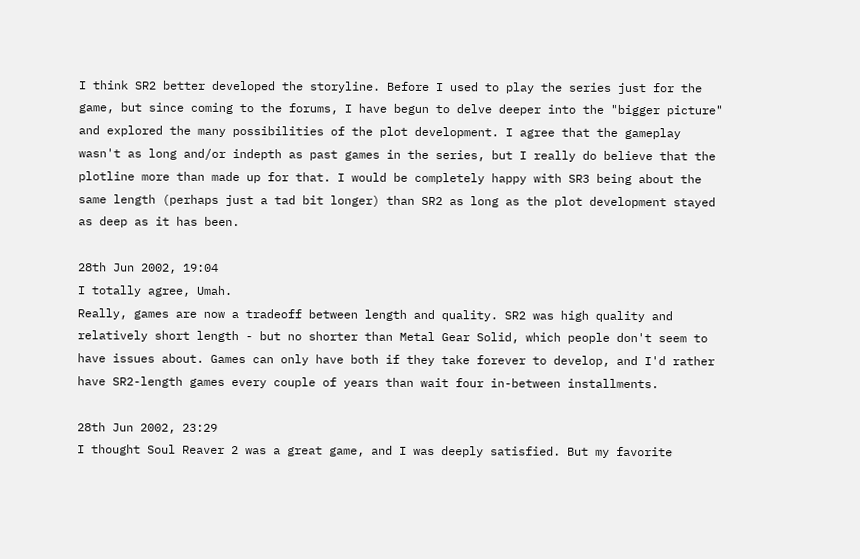I think SR2 better developed the storyline. Before I used to play the series just for the game, but since coming to the forums, I have begun to delve deeper into the "bigger picture" and explored the many possibilities of the plot development. I agree that the gameplay wasn't as long and/or indepth as past games in the series, but I really do believe that the plotline more than made up for that. I would be completely happy with SR3 being about the same length (perhaps just a tad bit longer) than SR2 as long as the plot development stayed as deep as it has been.

28th Jun 2002, 19:04
I totally agree, Umah.
Really, games are now a tradeoff between length and quality. SR2 was high quality and relatively short length - but no shorter than Metal Gear Solid, which people don't seem to have issues about. Games can only have both if they take forever to develop, and I'd rather have SR2-length games every couple of years than wait four in-between installments.

28th Jun 2002, 23:29
I thought Soul Reaver 2 was a great game, and I was deeply satisfied. But my favorite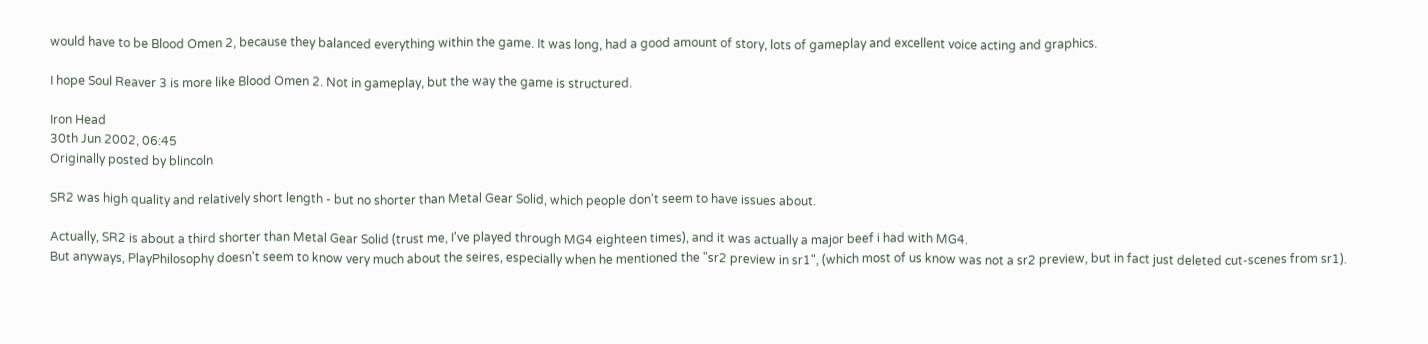would have to be Blood Omen 2, because they balanced everything within the game. It was long, had a good amount of story, lots of gameplay and excellent voice acting and graphics.

I hope Soul Reaver 3 is more like Blood Omen 2. Not in gameplay, but the way the game is structured.

Iron Head
30th Jun 2002, 06:45
Originally posted by blincoln

SR2 was high quality and relatively short length - but no shorter than Metal Gear Solid, which people don't seem to have issues about.

Actually, SR2 is about a third shorter than Metal Gear Solid (trust me, I've played through MG4 eighteen times), and it was actually a major beef i had with MG4.
But anyways, PlayPhilosophy doesn't seem to know very much about the seires, especially when he mentioned the "sr2 preview in sr1", (which most of us know was not a sr2 preview, but in fact just deleted cut-scenes from sr1).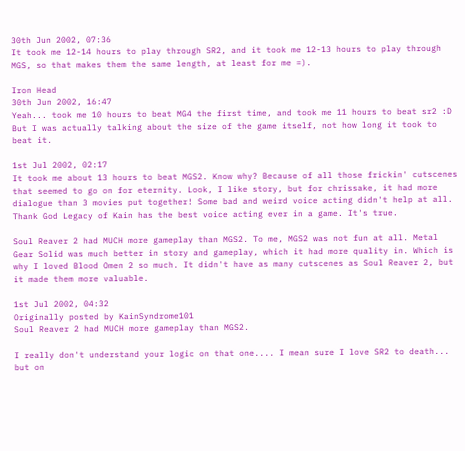30th Jun 2002, 07:36
It took me 12-14 hours to play through SR2, and it took me 12-13 hours to play through MGS, so that makes them the same length, at least for me =).

Iron Head
30th Jun 2002, 16:47
Yeah... took me 10 hours to beat MG4 the first time, and took me 11 hours to beat sr2 :D
But I was actually talking about the size of the game itself, not how long it took to beat it.

1st Jul 2002, 02:17
It took me about 13 hours to beat MGS2. Know why? Because of all those frickin' cutscenes that seemed to go on for eternity. Look, I like story, but for chrissake, it had more dialogue than 3 movies put together! Some bad and weird voice acting didn't help at all. Thank God Legacy of Kain has the best voice acting ever in a game. It's true.

Soul Reaver 2 had MUCH more gameplay than MGS2. To me, MGS2 was not fun at all. Metal Gear Solid was much better in story and gameplay, which it had more quality in. Which is why I loved Blood Omen 2 so much. It didn't have as many cutscenes as Soul Reaver 2, but it made them more valuable.

1st Jul 2002, 04:32
Originally posted by KainSyndrome101
Soul Reaver 2 had MUCH more gameplay than MGS2.

I really don't understand your logic on that one.... I mean sure I love SR2 to death... but on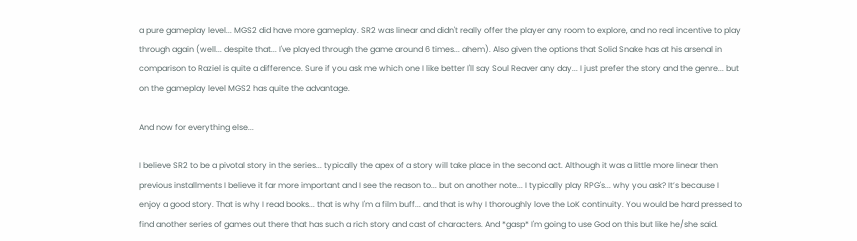a pure gameplay level... MGS2 did have more gameplay. SR2 was linear and didn't really offer the player any room to explore, and no real incentive to play through again (well... despite that... I've played through the game around 6 times... ahem). Also given the options that Solid Snake has at his arsenal in comparison to Raziel is quite a difference. Sure if you ask me which one I like better I'll say Soul Reaver any day... I just prefer the story and the genre... but on the gameplay level MGS2 has quite the advantage.

And now for everything else...

I believe SR2 to be a pivotal story in the series... typically the apex of a story will take place in the second act. Although it was a little more linear then previous installments I believe it far more important and I see the reason to... but on another note... I typically play RPG's... why you ask? It’s because I enjoy a good story. That is why I read books... that is why I'm a film buff... and that is why I thoroughly love the LoK continuity. You would be hard pressed to find another series of games out there that has such a rich story and cast of characters. And *gasp* I'm going to use God on this but like he/she said.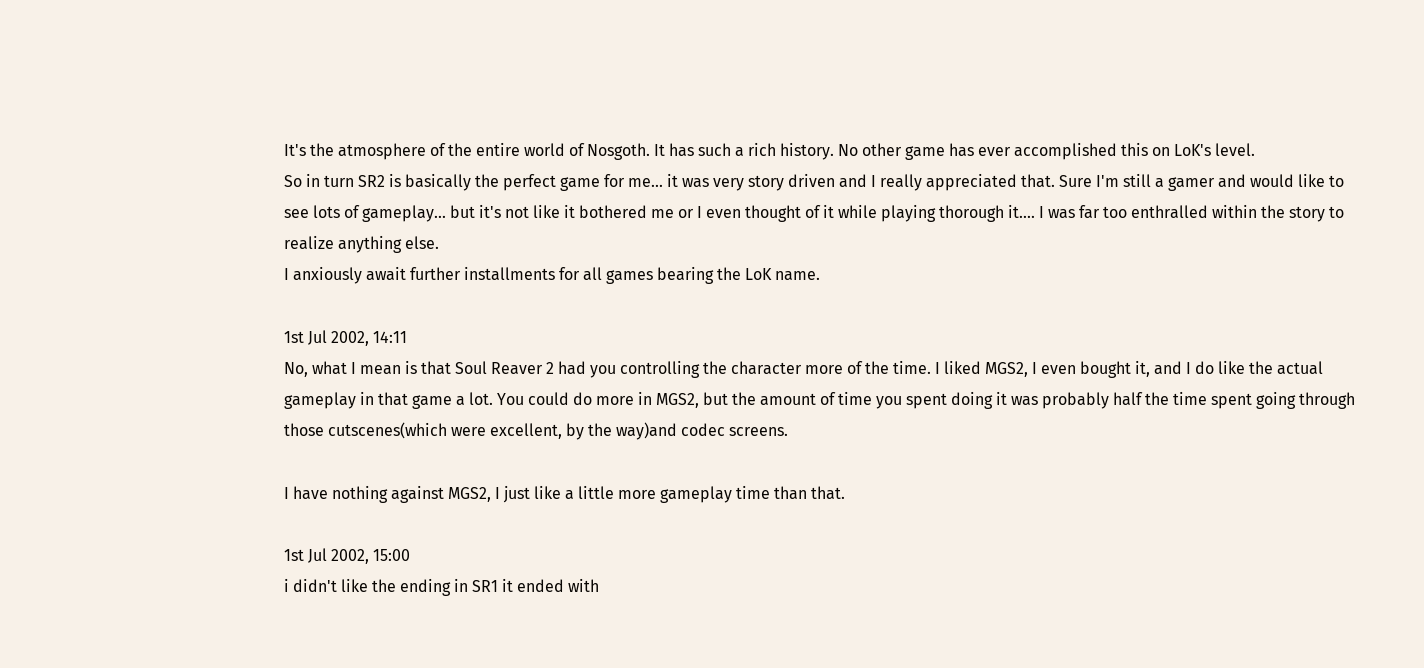It's the atmosphere of the entire world of Nosgoth. It has such a rich history. No other game has ever accomplished this on LoK's level.
So in turn SR2 is basically the perfect game for me... it was very story driven and I really appreciated that. Sure I'm still a gamer and would like to see lots of gameplay... but it's not like it bothered me or I even thought of it while playing thorough it.... I was far too enthralled within the story to realize anything else.
I anxiously await further installments for all games bearing the LoK name.

1st Jul 2002, 14:11
No, what I mean is that Soul Reaver 2 had you controlling the character more of the time. I liked MGS2, I even bought it, and I do like the actual gameplay in that game a lot. You could do more in MGS2, but the amount of time you spent doing it was probably half the time spent going through those cutscenes(which were excellent, by the way)and codec screens.

I have nothing against MGS2, I just like a little more gameplay time than that.

1st Jul 2002, 15:00
i didn't like the ending in SR1 it ended with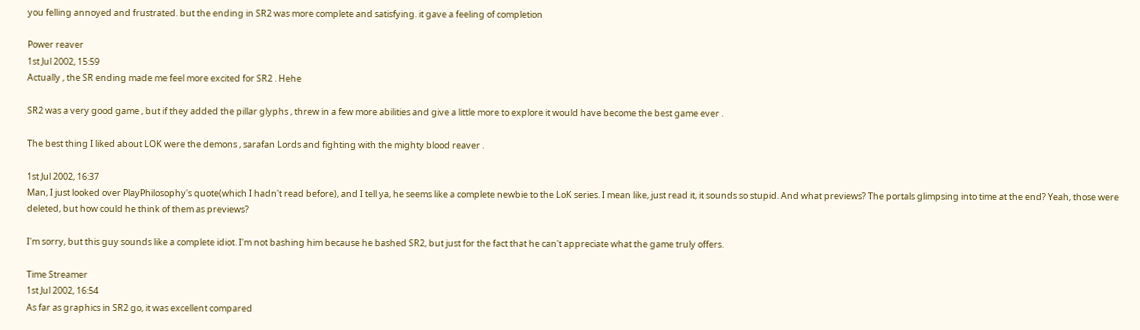you felling annoyed and frustrated. but the ending in SR2 was more complete and satisfying. it gave a feeling of completion

Power reaver
1st Jul 2002, 15:59
Actually , the SR ending made me feel more excited for SR2 . Hehe

SR2 was a very good game , but if they added the pillar glyphs , threw in a few more abilities and give a little more to explore it would have become the best game ever .

The best thing I liked about LOK were the demons , sarafan Lords and fighting with the mighty blood reaver .

1st Jul 2002, 16:37
Man, I just looked over PlayPhilosophy's quote(which I hadn't read before), and I tell ya, he seems like a complete newbie to the LoK series. I mean like, just read it, it sounds so stupid. And what previews? The portals glimpsing into time at the end? Yeah, those were deleted, but how could he think of them as previews?

I'm sorry, but this guy sounds like a complete idiot. I'm not bashing him because he bashed SR2, but just for the fact that he can't appreciate what the game truly offers.

Time Streamer
1st Jul 2002, 16:54
As far as graphics in SR2 go, it was excellent compared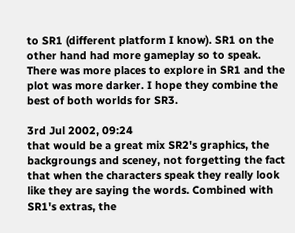to SR1 (different platform I know). SR1 on the other hand had more gameplay so to speak. There was more places to explore in SR1 and the plot was more darker. I hope they combine the best of both worlds for SR3.

3rd Jul 2002, 09:24
that would be a great mix SR2's graphics, the backgroungs and sceney, not forgetting the fact that when the characters speak they really look like they are saying the words. Combined with SR1's extras, the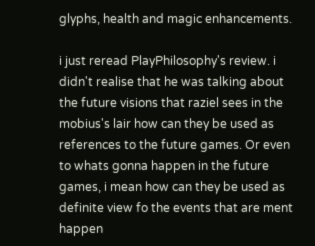glyphs, health and magic enhancements.

i just reread PlayPhilosophy's review. i didn't realise that he was talking about the future visions that raziel sees in the mobius's lair how can they be used as references to the future games. Or even to whats gonna happen in the future games, i mean how can they be used as definite view fo the events that are ment happen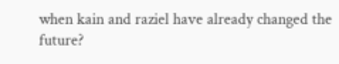when kain and raziel have already changed the future?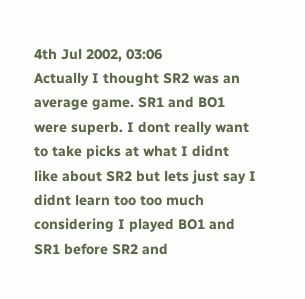4th Jul 2002, 03:06
Actually I thought SR2 was an average game. SR1 and BO1 were superb. I dont really want to take picks at what I didnt like about SR2 but lets just say I didnt learn too too much considering I played BO1 and SR1 before SR2 and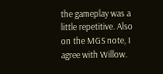the gameplay was a little repetitive. Also on the MGS note, I agree with Willow.